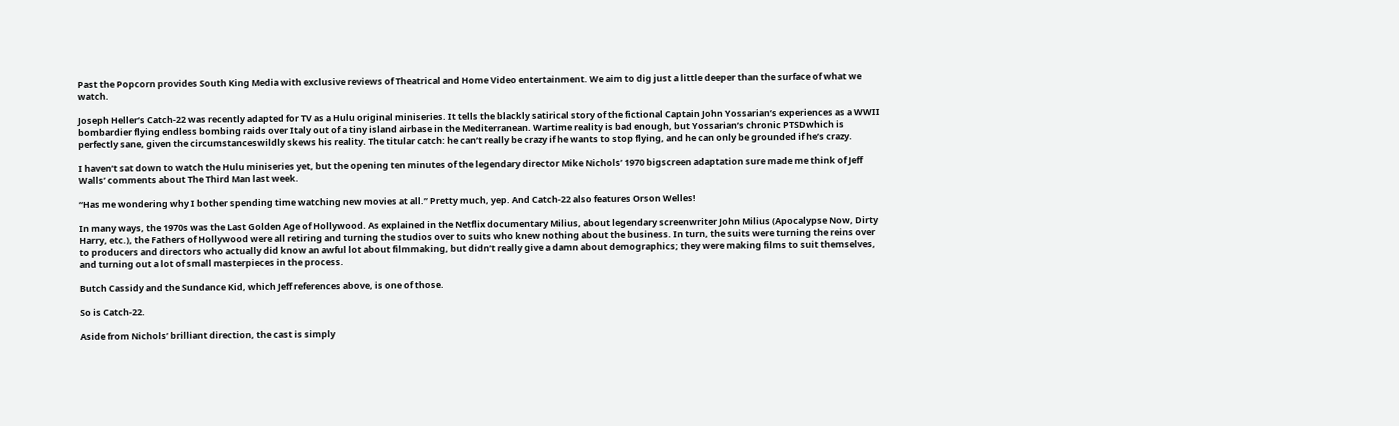Past the Popcorn provides South King Media with exclusive reviews of Theatrical and Home Video entertainment. We aim to dig just a little deeper than the surface of what we watch.

Joseph Heller’s Catch-22 was recently adapted for TV as a Hulu original miniseries. It tells the blackly satirical story of the fictional Captain John Yossarian’s experiences as a WWII bombardier flying endless bombing raids over Italy out of a tiny island airbase in the Mediterranean. Wartime reality is bad enough, but Yossarian’s chronic PTSDwhich is perfectly sane, given the circumstanceswildly skews his reality. The titular catch: he can’t really be crazy if he wants to stop flying, and he can only be grounded if he’s crazy.

I haven’t sat down to watch the Hulu miniseries yet, but the opening ten minutes of the legendary director Mike Nichols’ 1970 bigscreen adaptation sure made me think of Jeff Walls’ comments about The Third Man last week.

“Has me wondering why I bother spending time watching new movies at all.” Pretty much, yep. And Catch-22 also features Orson Welles!

In many ways, the 1970s was the Last Golden Age of Hollywood. As explained in the Netflix documentary Milius, about legendary screenwriter John Milius (Apocalypse Now, Dirty Harry, etc.), the Fathers of Hollywood were all retiring and turning the studios over to suits who knew nothing about the business. In turn, the suits were turning the reins over to producers and directors who actually did know an awful lot about filmmaking, but didn’t really give a damn about demographics; they were making films to suit themselves, and turning out a lot of small masterpieces in the process.

Butch Cassidy and the Sundance Kid, which Jeff references above, is one of those.

So is Catch-22.

Aside from Nichols’ brilliant direction, the cast is simply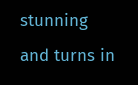stunning and turns in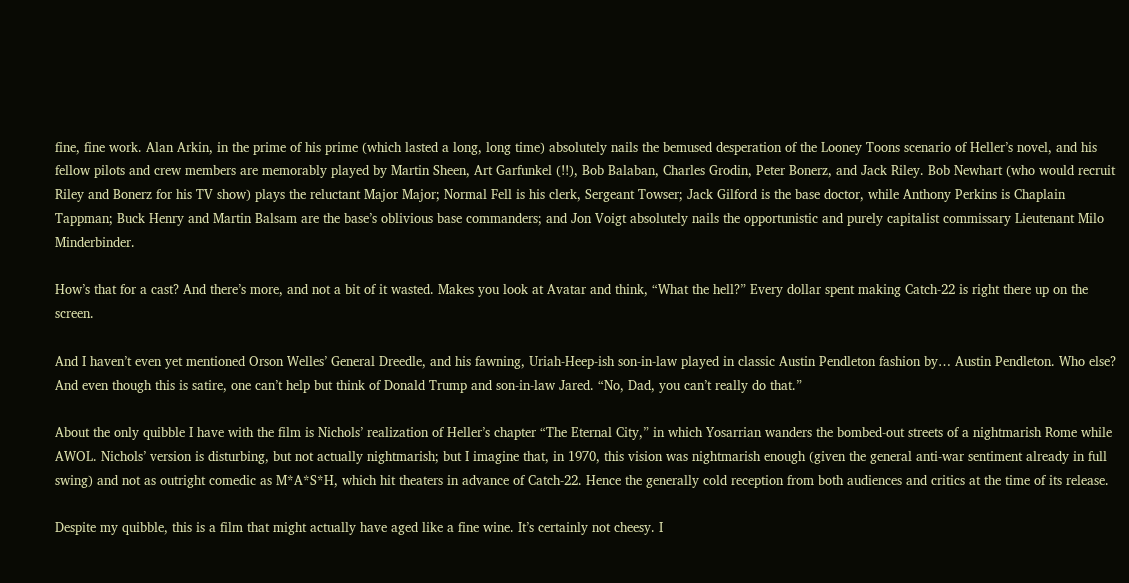fine, fine work. Alan Arkin, in the prime of his prime (which lasted a long, long time) absolutely nails the bemused desperation of the Looney Toons scenario of Heller’s novel, and his fellow pilots and crew members are memorably played by Martin Sheen, Art Garfunkel (!!), Bob Balaban, Charles Grodin, Peter Bonerz, and Jack Riley. Bob Newhart (who would recruit Riley and Bonerz for his TV show) plays the reluctant Major Major; Normal Fell is his clerk, Sergeant Towser; Jack Gilford is the base doctor, while Anthony Perkins is Chaplain Tappman; Buck Henry and Martin Balsam are the base’s oblivious base commanders; and Jon Voigt absolutely nails the opportunistic and purely capitalist commissary Lieutenant Milo Minderbinder.

How’s that for a cast? And there’s more, and not a bit of it wasted. Makes you look at Avatar and think, “What the hell?” Every dollar spent making Catch-22 is right there up on the screen.

And I haven’t even yet mentioned Orson Welles’ General Dreedle, and his fawning, Uriah-Heep-ish son-in-law played in classic Austin Pendleton fashion by… Austin Pendleton. Who else? And even though this is satire, one can’t help but think of Donald Trump and son-in-law Jared. “No, Dad, you can’t really do that.”

About the only quibble I have with the film is Nichols’ realization of Heller’s chapter “The Eternal City,” in which Yosarrian wanders the bombed-out streets of a nightmarish Rome while AWOL. Nichols’ version is disturbing, but not actually nightmarish; but I imagine that, in 1970, this vision was nightmarish enough (given the general anti-war sentiment already in full swing) and not as outright comedic as M*A*S*H, which hit theaters in advance of Catch-22. Hence the generally cold reception from both audiences and critics at the time of its release.

Despite my quibble, this is a film that might actually have aged like a fine wine. It’s certainly not cheesy. I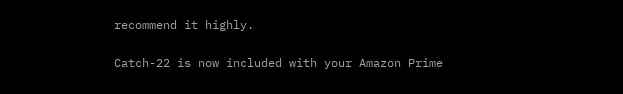recommend it highly.

Catch-22 is now included with your Amazon Prime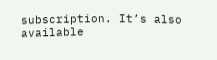subscription. It’s also available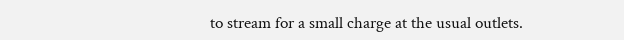to stream for a small charge at the usual outlets.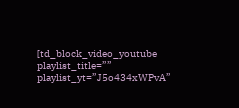[td_block_video_youtube playlist_title=”” playlist_yt=”J5o434xWPvA”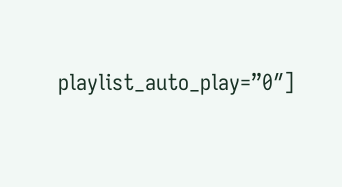playlist_auto_play=”0″]